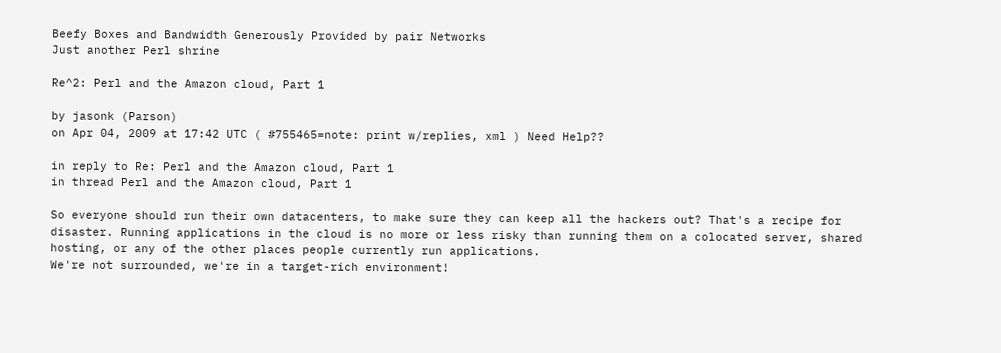Beefy Boxes and Bandwidth Generously Provided by pair Networks
Just another Perl shrine

Re^2: Perl and the Amazon cloud, Part 1

by jasonk (Parson)
on Apr 04, 2009 at 17:42 UTC ( #755465=note: print w/replies, xml ) Need Help??

in reply to Re: Perl and the Amazon cloud, Part 1
in thread Perl and the Amazon cloud, Part 1

So everyone should run their own datacenters, to make sure they can keep all the hackers out? That's a recipe for disaster. Running applications in the cloud is no more or less risky than running them on a colocated server, shared hosting, or any of the other places people currently run applications.
We're not surrounded, we're in a target-rich environment!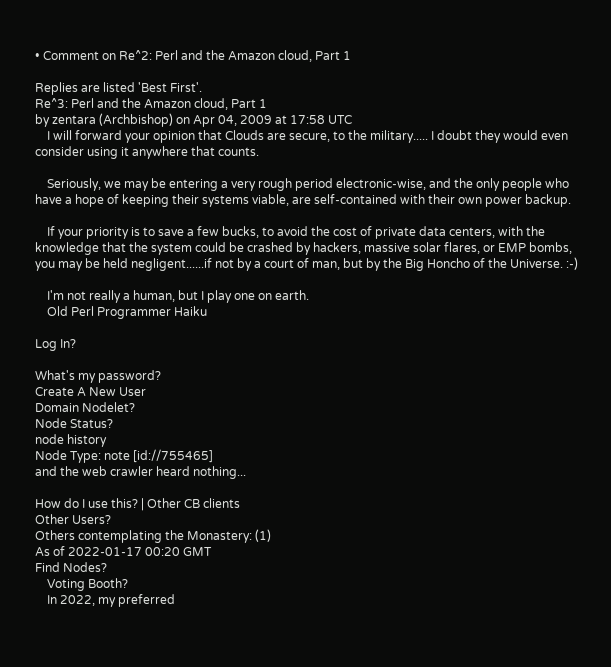• Comment on Re^2: Perl and the Amazon cloud, Part 1

Replies are listed 'Best First'.
Re^3: Perl and the Amazon cloud, Part 1
by zentara (Archbishop) on Apr 04, 2009 at 17:58 UTC
    I will forward your opinion that Clouds are secure, to the military..... I doubt they would even consider using it anywhere that counts.

    Seriously, we may be entering a very rough period electronic-wise, and the only people who have a hope of keeping their systems viable, are self-contained with their own power backup.

    If your priority is to save a few bucks, to avoid the cost of private data centers, with the knowledge that the system could be crashed by hackers, massive solar flares, or EMP bombs, you may be held negligent......if not by a court of man, but by the Big Honcho of the Universe. :-)

    I'm not really a human, but I play one on earth.
    Old Perl Programmer Haiku

Log In?

What's my password?
Create A New User
Domain Nodelet?
Node Status?
node history
Node Type: note [id://755465]
and the web crawler heard nothing...

How do I use this? | Other CB clients
Other Users?
Others contemplating the Monastery: (1)
As of 2022-01-17 00:20 GMT
Find Nodes?
    Voting Booth?
    In 2022, my preferred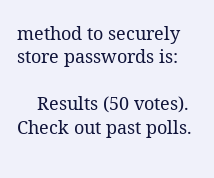method to securely store passwords is:

    Results (50 votes). Check out past polls.